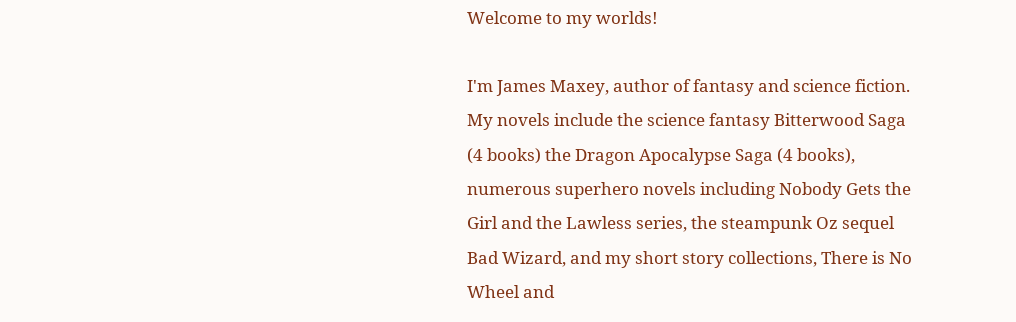Welcome to my worlds!

I'm James Maxey, author of fantasy and science fiction. My novels include the science fantasy Bitterwood Saga (4 books) the Dragon Apocalypse Saga (4 books), numerous superhero novels including Nobody Gets the Girl and the Lawless series, the steampunk Oz sequel Bad Wizard, and my short story collections, There is No Wheel and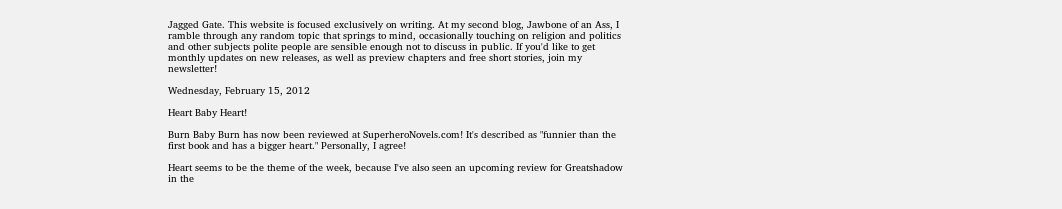Jagged Gate. This website is focused exclusively on writing. At my second blog, Jawbone of an Ass, I ramble through any random topic that springs to mind, occasionally touching on religion and politics and other subjects polite people are sensible enough not to discuss in public. If you'd like to get monthly updates on new releases, as well as preview chapters and free short stories, join my newsletter!

Wednesday, February 15, 2012

Heart Baby Heart!

Burn Baby Burn has now been reviewed at SuperheroNovels.com! It's described as "funnier than the first book and has a bigger heart." Personally, I agree!

Heart seems to be the theme of the week, because I've also seen an upcoming review for Greatshadow in the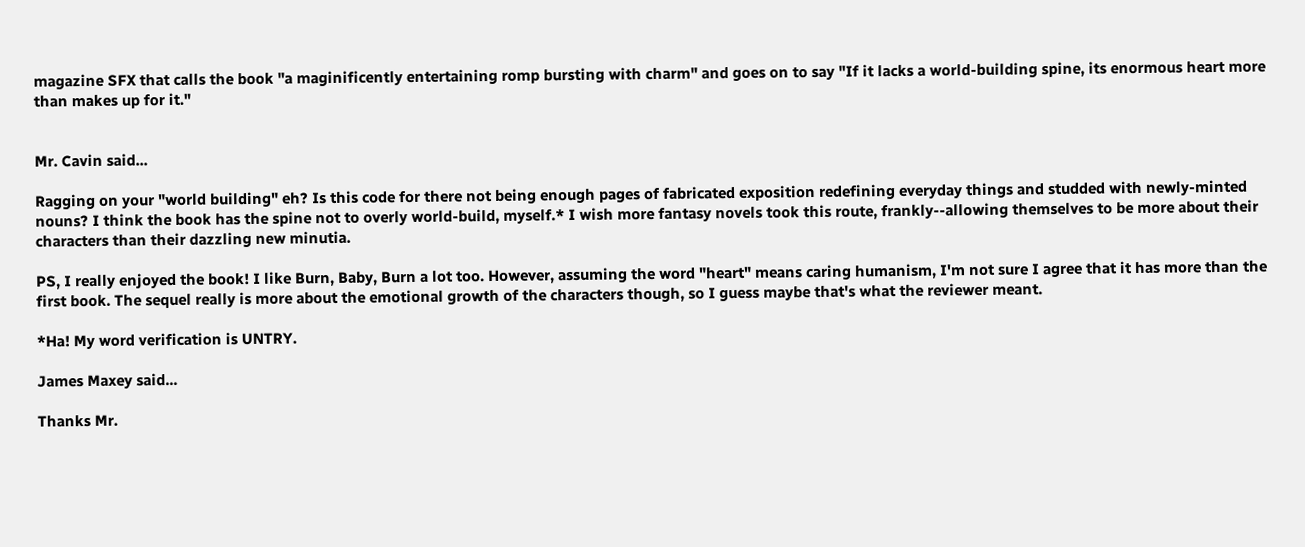magazine SFX that calls the book "a maginificently entertaining romp bursting with charm" and goes on to say "If it lacks a world-building spine, its enormous heart more than makes up for it."


Mr. Cavin said...

Ragging on your "world building" eh? Is this code for there not being enough pages of fabricated exposition redefining everyday things and studded with newly-minted nouns? I think the book has the spine not to overly world-build, myself.* I wish more fantasy novels took this route, frankly--allowing themselves to be more about their characters than their dazzling new minutia.

PS, I really enjoyed the book! I like Burn, Baby, Burn a lot too. However, assuming the word "heart" means caring humanism, I'm not sure I agree that it has more than the first book. The sequel really is more about the emotional growth of the characters though, so I guess maybe that's what the reviewer meant.

*Ha! My word verification is UNTRY.

James Maxey said...

Thanks Mr.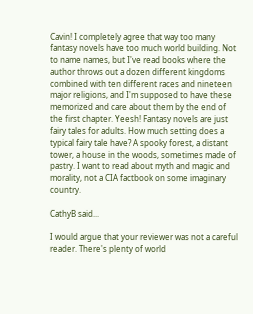Cavin! I completely agree that way too many fantasy novels have too much world building. Not to name names, but I've read books where the author throws out a dozen different kingdoms combined with ten different races and nineteen major religions, and I'm supposed to have these memorized and care about them by the end of the first chapter. Yeesh! Fantasy novels are just fairy tales for adults. How much setting does a typical fairy tale have? A spooky forest, a distant tower, a house in the woods, sometimes made of pastry. I want to read about myth and magic and morality, not a CIA factbook on some imaginary country.

CathyB said...

I would argue that your reviewer was not a careful reader. There's plenty of world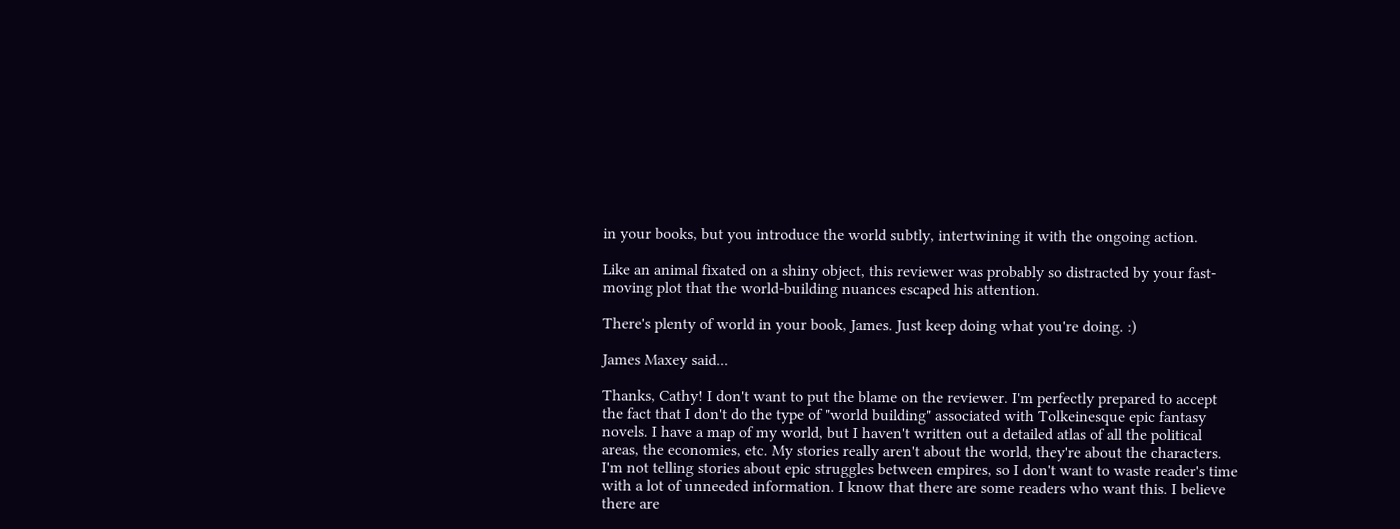in your books, but you introduce the world subtly, intertwining it with the ongoing action.

Like an animal fixated on a shiny object, this reviewer was probably so distracted by your fast-moving plot that the world-building nuances escaped his attention.

There's plenty of world in your book, James. Just keep doing what you're doing. :)

James Maxey said...

Thanks, Cathy! I don't want to put the blame on the reviewer. I'm perfectly prepared to accept the fact that I don't do the type of "world building" associated with Tolkeinesque epic fantasy novels. I have a map of my world, but I haven't written out a detailed atlas of all the political areas, the economies, etc. My stories really aren't about the world, they're about the characters. I'm not telling stories about epic struggles between empires, so I don't want to waste reader's time with a lot of unneeded information. I know that there are some readers who want this. I believe there are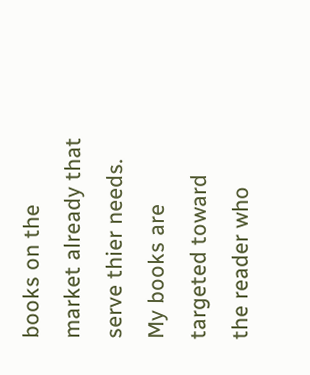books on the market already that serve thier needs. My books are targeted toward the reader who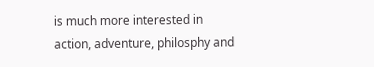is much more interested in action, adventure, philosphy and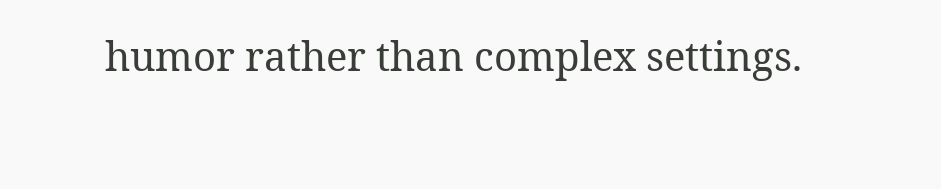humor rather than complex settings.